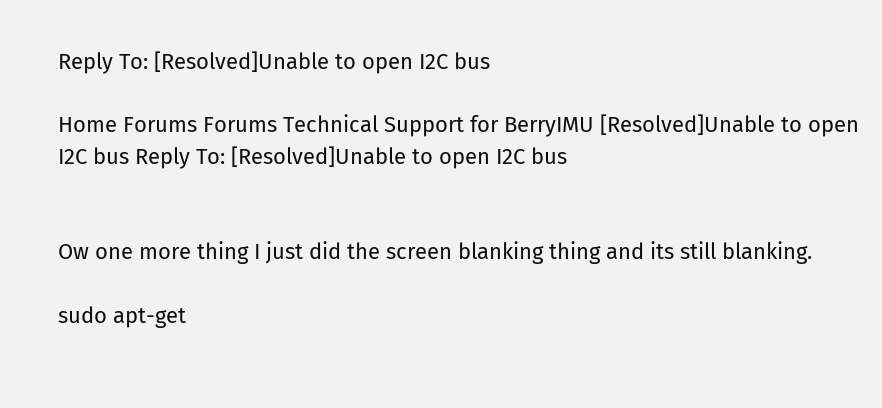Reply To: [Resolved]Unable to open I2C bus

Home Forums Forums Technical Support for BerryIMU [Resolved]Unable to open I2C bus Reply To: [Resolved]Unable to open I2C bus


Ow one more thing I just did the screen blanking thing and its still blanking.

sudo apt-get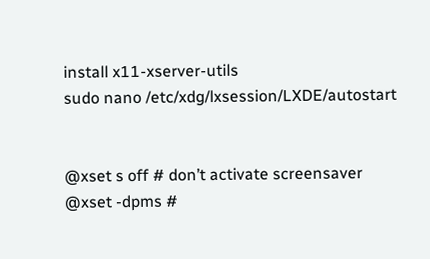install x11-xserver-utils
sudo nano /etc/xdg/lxsession/LXDE/autostart


@xset s off # don’t activate screensaver
@xset -dpms #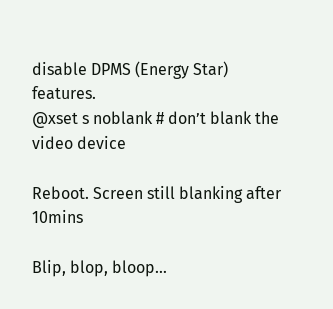disable DPMS (Energy Star) features.
@xset s noblank # don’t blank the video device

Reboot. Screen still blanking after 10mins

Blip, blop, bloop…